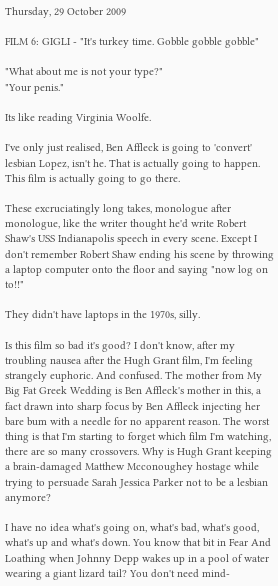Thursday, 29 October 2009

FILM 6: GIGLI - "It's turkey time. Gobble gobble gobble"

"What about me is not your type?"
"Your penis."

Its like reading Virginia Woolfe.

I've only just realised, Ben Affleck is going to 'convert' lesbian Lopez, isn't he. That is actually going to happen. This film is actually going to go there.

These excruciatingly long takes, monologue after monologue, like the writer thought he'd write Robert Shaw's USS Indianapolis speech in every scene. Except I don't remember Robert Shaw ending his scene by throwing a laptop computer onto the floor and saying "now log on to!!"

They didn't have laptops in the 1970s, silly.

Is this film so bad it's good? I don't know, after my troubling nausea after the Hugh Grant film, I'm feeling strangely euphoric. And confused. The mother from My Big Fat Greek Wedding is Ben Affleck's mother in this, a fact drawn into sharp focus by Ben Affleck injecting her bare bum with a needle for no apparent reason. The worst thing is that I'm starting to forget which film I'm watching, there are so many crossovers. Why is Hugh Grant keeping a brain-damaged Matthew Mcconoughey hostage while trying to persuade Sarah Jessica Parker not to be a lesbian anymore?

I have no idea what's going on, what's bad, what's good, what's up and what's down. You know that bit in Fear And Loathing when Johnny Depp wakes up in a pool of water wearing a giant lizard tail? You don't need mind-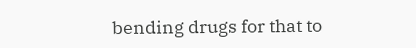bending drugs for that to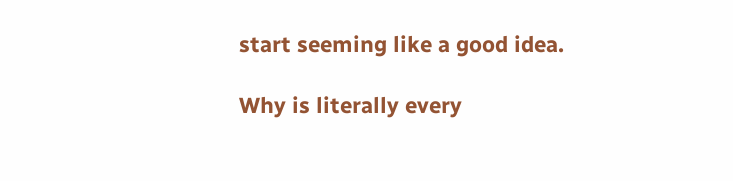start seeming like a good idea.

Why is literally every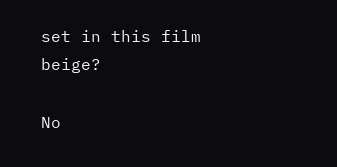set in this film beige?

No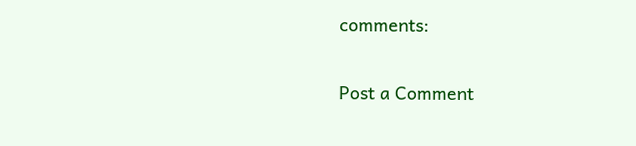comments:

Post a Comment